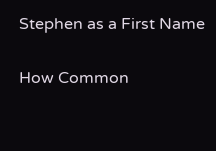Stephen as a First Name

How Common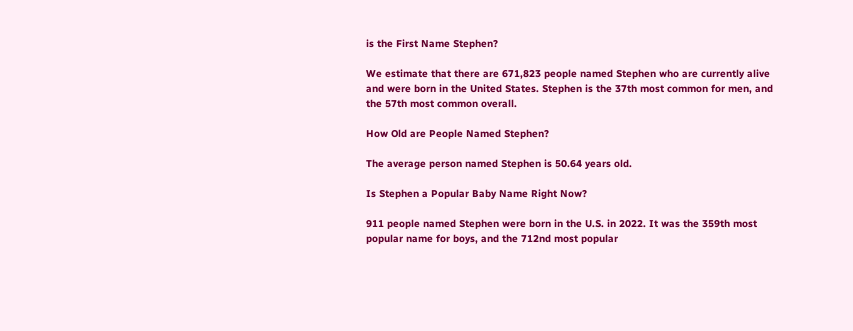is the First Name Stephen?

We estimate that there are 671,823 people named Stephen who are currently alive and were born in the United States. Stephen is the 37th most common for men, and the 57th most common overall.

How Old are People Named Stephen?

The average person named Stephen is 50.64 years old.

Is Stephen a Popular Baby Name Right Now?

911 people named Stephen were born in the U.S. in 2022. It was the 359th most popular name for boys, and the 712nd most popular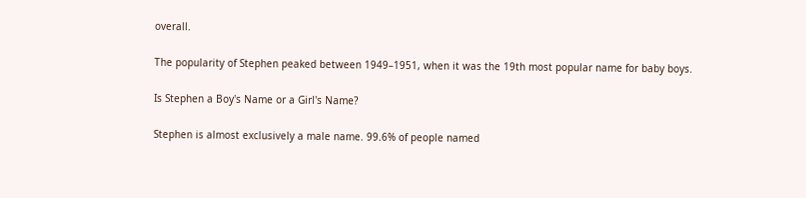overall.

The popularity of Stephen peaked between 1949–1951, when it was the 19th most popular name for baby boys.

Is Stephen a Boy's Name or a Girl's Name?

Stephen is almost exclusively a male name. 99.6% of people named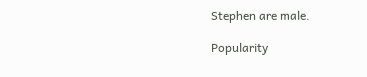Stephen are male.

Popularity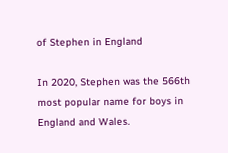of Stephen in England

In 2020, Stephen was the 566th most popular name for boys in England and Wales.